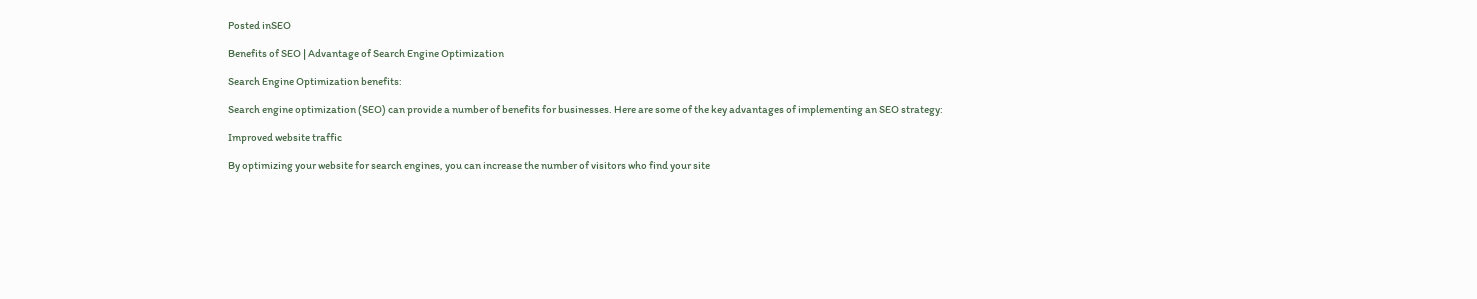Posted inSEO

Benefits of SEO | Advantage of Search Engine Optimization

Search Engine Optimization benefits:

Search engine optimization (SEO) can provide a number of benefits for businesses. Here are some of the key advantages of implementing an SEO strategy:

Improved website traffic

By optimizing your website for search engines, you can increase the number of visitors who find your site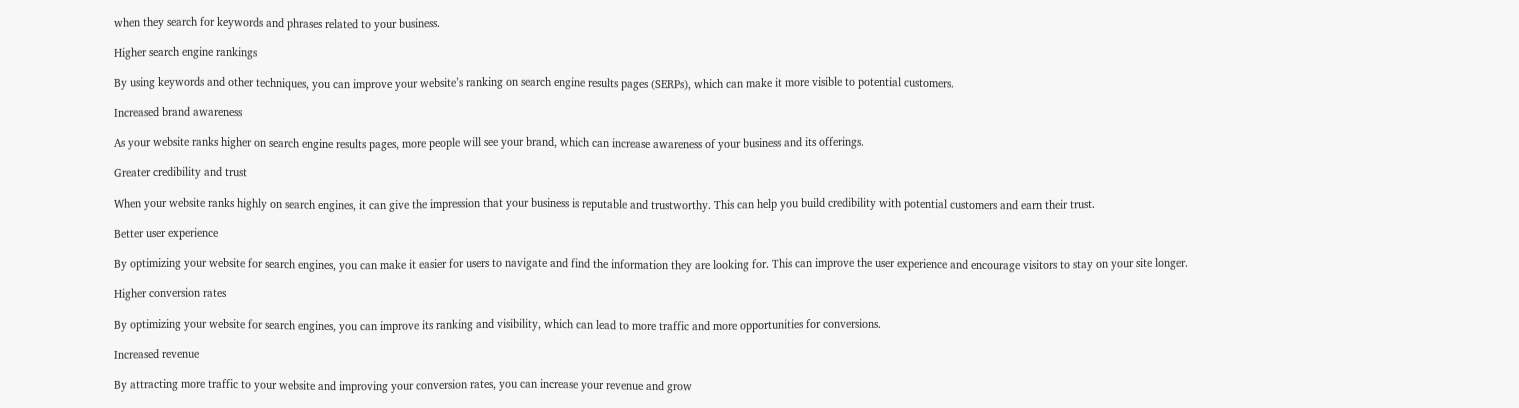when they search for keywords and phrases related to your business.

Higher search engine rankings

By using keywords and other techniques, you can improve your website’s ranking on search engine results pages (SERPs), which can make it more visible to potential customers.

Increased brand awareness

As your website ranks higher on search engine results pages, more people will see your brand, which can increase awareness of your business and its offerings.

Greater credibility and trust

When your website ranks highly on search engines, it can give the impression that your business is reputable and trustworthy. This can help you build credibility with potential customers and earn their trust.

Better user experience

By optimizing your website for search engines, you can make it easier for users to navigate and find the information they are looking for. This can improve the user experience and encourage visitors to stay on your site longer.

Higher conversion rates

By optimizing your website for search engines, you can improve its ranking and visibility, which can lead to more traffic and more opportunities for conversions.

Increased revenue

By attracting more traffic to your website and improving your conversion rates, you can increase your revenue and grow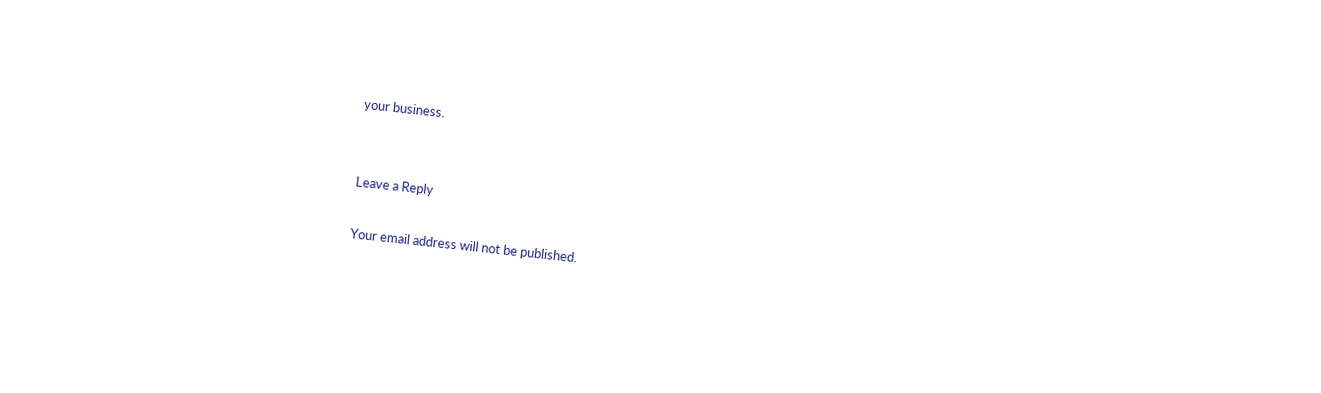your business.


Leave a Reply

Your email address will not be published.